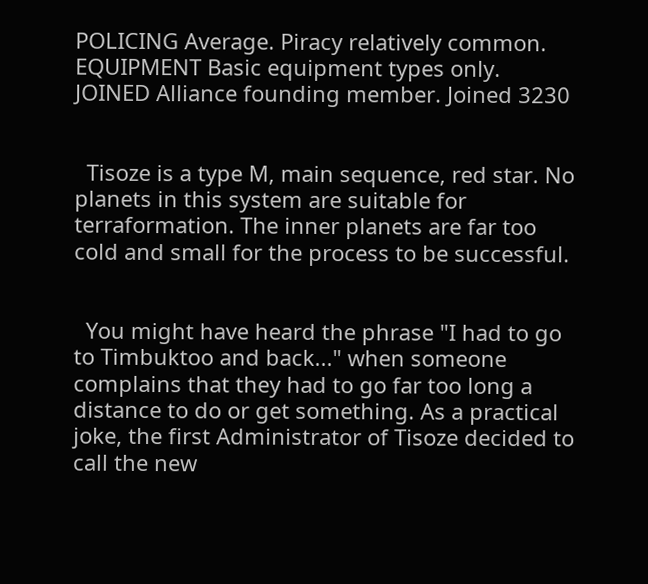POLICING Average. Piracy relatively common.
EQUIPMENT Basic equipment types only.
JOINED Alliance founding member. Joined 3230


  Tisoze is a type M, main sequence, red star. No planets in this system are suitable for terraformation. The inner planets are far too cold and small for the process to be successful.


  You might have heard the phrase "I had to go to Timbuktoo and back..." when someone complains that they had to go far too long a distance to do or get something. As a practical joke, the first Administrator of Tisoze decided to call the new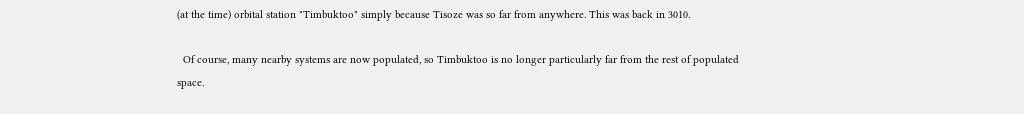(at the time) orbital station "Timbuktoo" simply because Tisoze was so far from anywhere. This was back in 3010.

  Of course, many nearby systems are now populated, so Timbuktoo is no longer particularly far from the rest of populated space.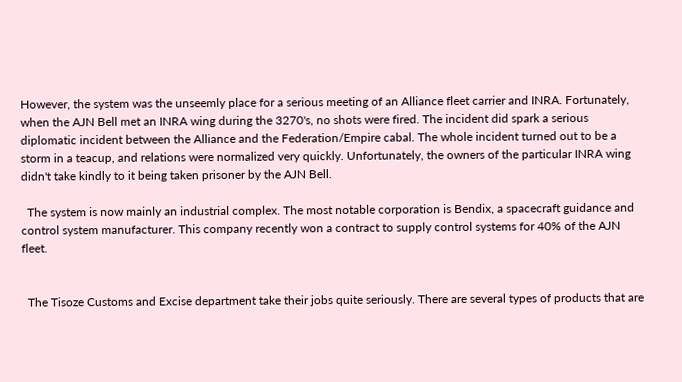However, the system was the unseemly place for a serious meeting of an Alliance fleet carrier and INRA. Fortunately, when the AJN Bell met an INRA wing during the 3270's, no shots were fired. The incident did spark a serious diplomatic incident between the Alliance and the Federation/Empire cabal. The whole incident turned out to be a storm in a teacup, and relations were normalized very quickly. Unfortunately, the owners of the particular INRA wing didn't take kindly to it being taken prisoner by the AJN Bell.

  The system is now mainly an industrial complex. The most notable corporation is Bendix, a spacecraft guidance and control system manufacturer. This company recently won a contract to supply control systems for 40% of the AJN fleet.


  The Tisoze Customs and Excise department take their jobs quite seriously. There are several types of products that are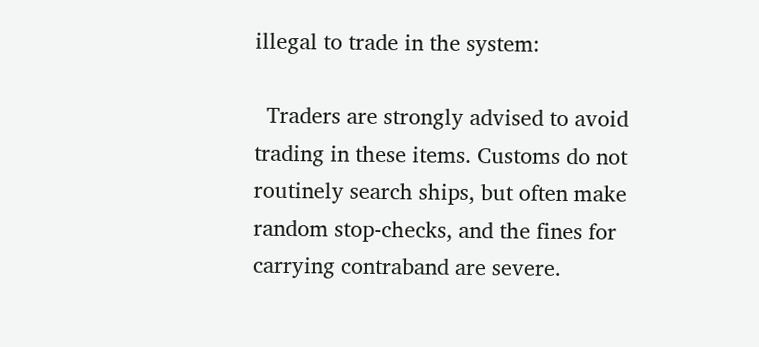illegal to trade in the system:

  Traders are strongly advised to avoid trading in these items. Customs do not routinely search ships, but often make random stop-checks, and the fines for carrying contraband are severe.